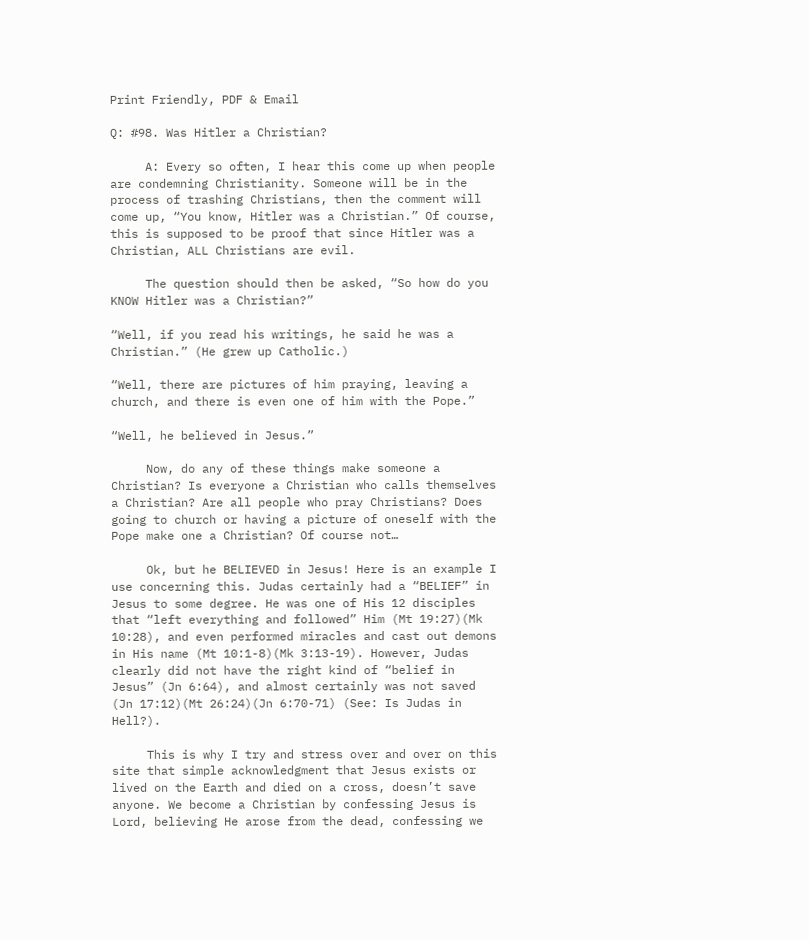Print Friendly, PDF & Email

Q: #98. Was Hitler a Christian?

     A: Every so often, I hear this come up when people are condemning Christianity. Someone will be in the process of trashing Christians, then the comment will come up, “You know, Hitler was a Christian.” Of course, this is supposed to be proof that since Hitler was a Christian, ALL Christians are evil.

     The question should then be asked, “So how do you KNOW Hitler was a Christian?”

“Well, if you read his writings, he said he was a Christian.” (He grew up Catholic.)

“Well, there are pictures of him praying, leaving a church, and there is even one of him with the Pope.”

“Well, he believed in Jesus.”

     Now, do any of these things make someone a Christian? Is everyone a Christian who calls themselves a Christian? Are all people who pray Christians? Does going to church or having a picture of oneself with the Pope make one a Christian? Of course not…

     Ok, but he BELIEVED in Jesus! Here is an example I use concerning this. Judas certainly had a “BELIEF” in Jesus to some degree. He was one of His 12 disciples that “left everything and followed” Him (Mt 19:27)(Mk 10:28), and even performed miracles and cast out demons in His name (Mt 10:1-8)(Mk 3:13-19). However, Judas clearly did not have the right kind of “belief in Jesus” (Jn 6:64), and almost certainly was not saved (Jn 17:12)(Mt 26:24)(Jn 6:70-71) (See: Is Judas in Hell?).

     This is why I try and stress over and over on this site that simple acknowledgment that Jesus exists or lived on the Earth and died on a cross, doesn’t save anyone. We become a Christian by confessing Jesus is Lord, believing He arose from the dead, confessing we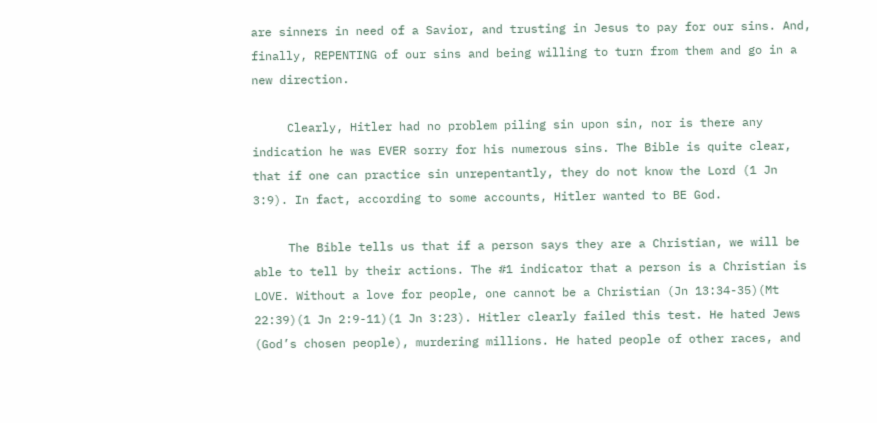are sinners in need of a Savior, and trusting in Jesus to pay for our sins. And, finally, REPENTING of our sins and being willing to turn from them and go in a new direction.

     Clearly, Hitler had no problem piling sin upon sin, nor is there any indication he was EVER sorry for his numerous sins. The Bible is quite clear, that if one can practice sin unrepentantly, they do not know the Lord (1 Jn 3:9). In fact, according to some accounts, Hitler wanted to BE God.

     The Bible tells us that if a person says they are a Christian, we will be able to tell by their actions. The #1 indicator that a person is a Christian is LOVE. Without a love for people, one cannot be a Christian (Jn 13:34-35)(Mt 22:39)(1 Jn 2:9-11)(1 Jn 3:23). Hitler clearly failed this test. He hated Jews (God’s chosen people), murdering millions. He hated people of other races, and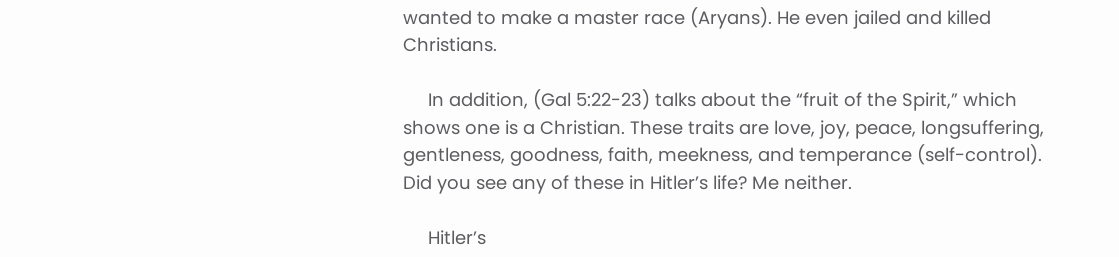wanted to make a master race (Aryans). He even jailed and killed Christians.

     In addition, (Gal 5:22-23) talks about the “fruit of the Spirit,” which shows one is a Christian. These traits are love, joy, peace, longsuffering, gentleness, goodness, faith, meekness, and temperance (self-control). Did you see any of these in Hitler’s life? Me neither.

     Hitler’s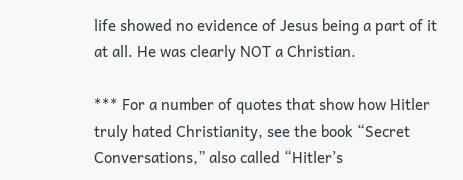life showed no evidence of Jesus being a part of it at all. He was clearly NOT a Christian.

*** For a number of quotes that show how Hitler truly hated Christianity, see the book “Secret Conversations,” also called “Hitler’s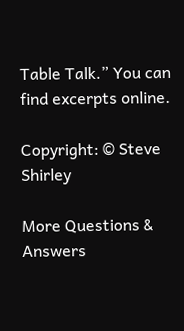Table Talk.” You can find excerpts online.

Copyright: © Steve Shirley

More Questions & Answers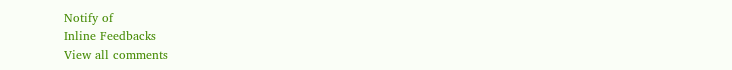Notify of
Inline Feedbacks
View all comments